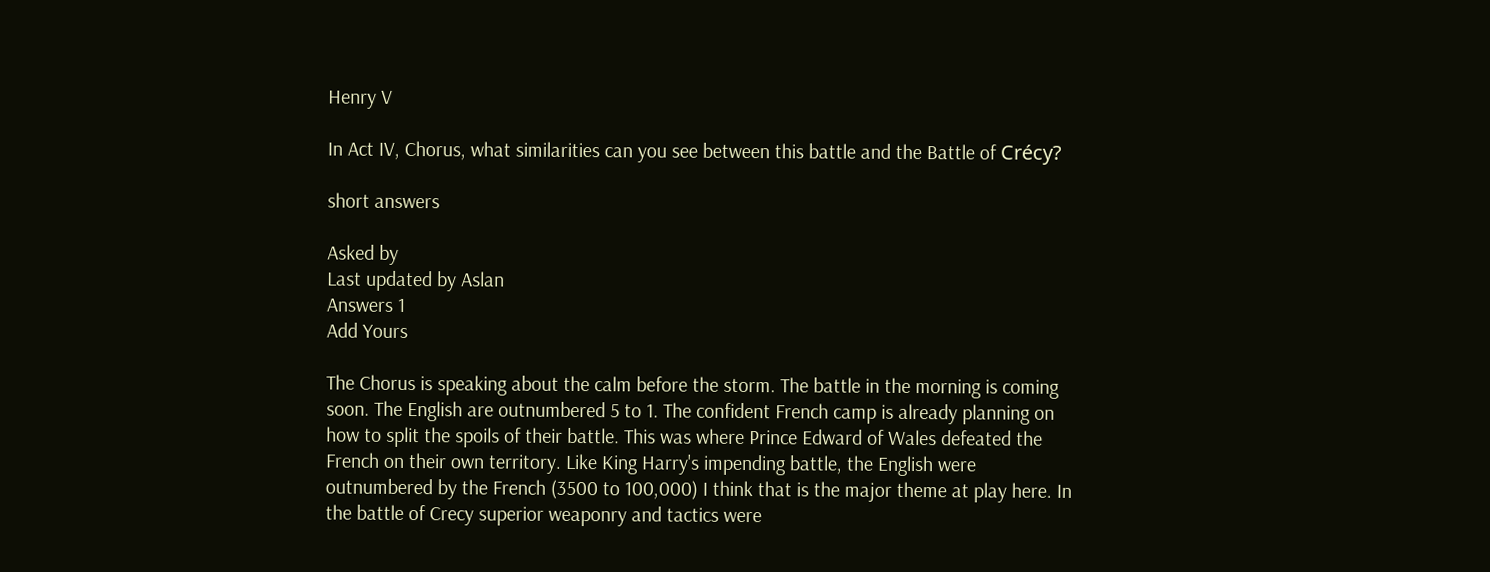Henry V

In Act IV, Chorus, what similarities can you see between this battle and the Battle of Crécy?

short answers

Asked by
Last updated by Aslan
Answers 1
Add Yours

The Chorus is speaking about the calm before the storm. The battle in the morning is coming soon. The English are outnumbered 5 to 1. The confident French camp is already planning on how to split the spoils of their battle. This was where Prince Edward of Wales defeated the French on their own territory. Like King Harry's impending battle, the English were outnumbered by the French (3500 to 100,000) I think that is the major theme at play here. In the battle of Crecy superior weaponry and tactics were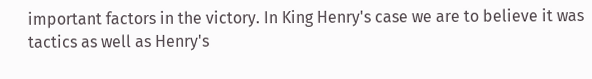important factors in the victory. In King Henry's case we are to believe it was tactics as well as Henry's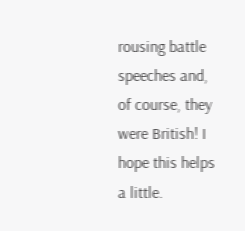rousing battle speeches and, of course, they were British! I hope this helps a little.